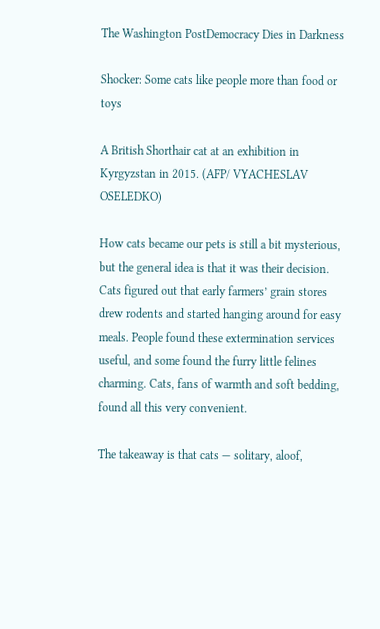The Washington PostDemocracy Dies in Darkness

Shocker: Some cats like people more than food or toys

A British Shorthair cat at an exhibition in Kyrgyzstan in 2015. (AFP/ VYACHESLAV OSELEDKO)

How cats became our pets is still a bit mysterious, but the general idea is that it was their decision. Cats figured out that early farmers’ grain stores drew rodents and started hanging around for easy meals. People found these extermination services useful, and some found the furry little felines charming. Cats, fans of warmth and soft bedding, found all this very convenient.

The takeaway is that cats — solitary, aloof,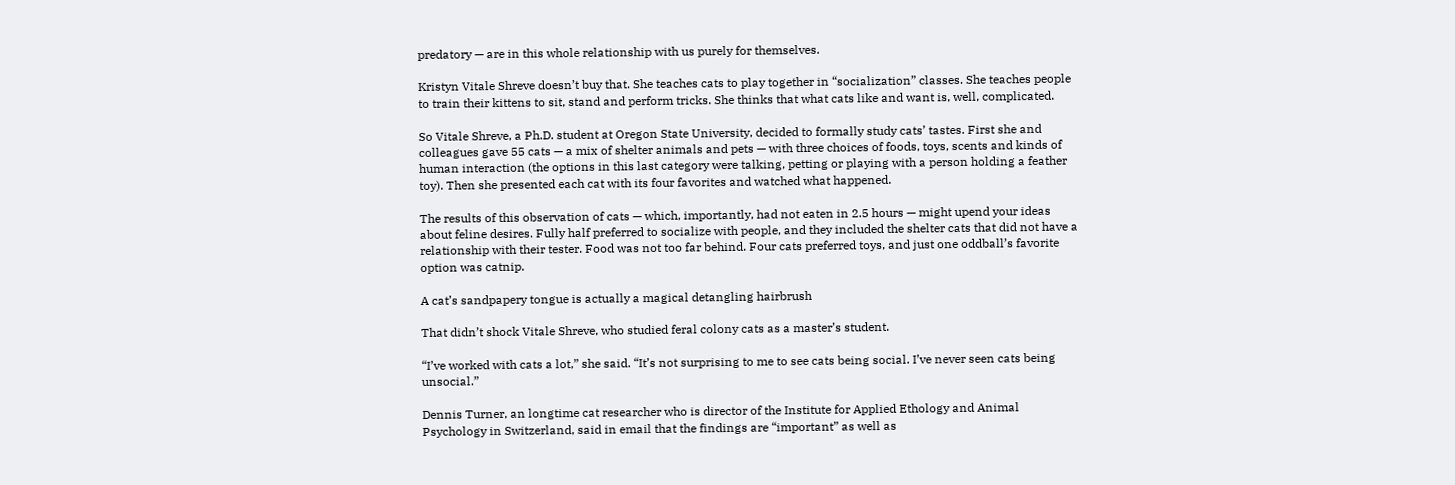predatory — are in this whole relationship with us purely for themselves.

Kristyn Vitale Shreve doesn’t buy that. She teaches cats to play together in “socialization” classes. She teaches people to train their kittens to sit, stand and perform tricks. She thinks that what cats like and want is, well, complicated.

So Vitale Shreve, a Ph.D. student at Oregon State University, decided to formally study cats’ tastes. First she and colleagues gave 55 cats — a mix of shelter animals and pets — with three choices of foods, toys, scents and kinds of human interaction (the options in this last category were talking, petting or playing with a person holding a feather toy). Then she presented each cat with its four favorites and watched what happened.

The results of this observation of cats — which, importantly, had not eaten in 2.5 hours — might upend your ideas about feline desires. Fully half preferred to socialize with people, and they included the shelter cats that did not have a relationship with their tester. Food was not too far behind. Four cats preferred toys, and just one oddball’s favorite option was catnip.

A cat’s sandpapery tongue is actually a magical detangling hairbrush

That didn’t shock Vitale Shreve, who studied feral colony cats as a master’s student.

“I’ve worked with cats a lot,” she said. “It’s not surprising to me to see cats being social. I’ve never seen cats being unsocial.”

Dennis Turner, an longtime cat researcher who is director of the Institute for Applied Ethology and Animal Psychology in Switzerland, said in email that the findings are “important” as well as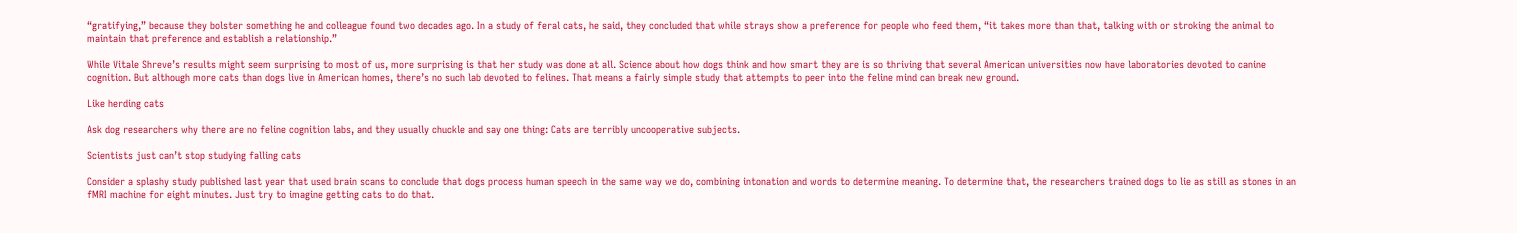“gratifying,” because they bolster something he and colleague found two decades ago. In a study of feral cats, he said, they concluded that while strays show a preference for people who feed them, “it takes more than that, talking with or stroking the animal to maintain that preference and establish a relationship.”

While Vitale Shreve’s results might seem surprising to most of us, more surprising is that her study was done at all. Science about how dogs think and how smart they are is so thriving that several American universities now have laboratories devoted to canine cognition. But although more cats than dogs live in American homes, there’s no such lab devoted to felines. That means a fairly simple study that attempts to peer into the feline mind can break new ground.

Like herding cats

Ask dog researchers why there are no feline cognition labs, and they usually chuckle and say one thing: Cats are terribly uncooperative subjects.

Scientists just can’t stop studying falling cats

Consider a splashy study published last year that used brain scans to conclude that dogs process human speech in the same way we do, combining intonation and words to determine meaning. To determine that, the researchers trained dogs to lie as still as stones in an fMRI machine for eight minutes. Just try to imagine getting cats to do that.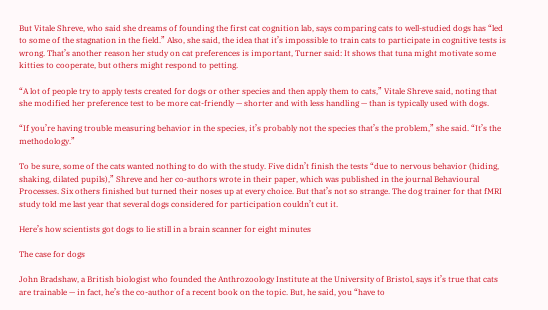But Vitale Shreve, who said she dreams of founding the first cat cognition lab, says comparing cats to well-studied dogs has “led to some of the stagnation in the field.” Also, she said, the idea that it’s impossible to train cats to participate in cognitive tests is wrong. That’s another reason her study on cat preferences is important, Turner said: It shows that tuna might motivate some kitties to cooperate, but others might respond to petting.

“A lot of people try to apply tests created for dogs or other species and then apply them to cats,” Vitale Shreve said, noting that she modified her preference test to be more cat-friendly — shorter and with less handling — than is typically used with dogs.

“If you’re having trouble measuring behavior in the species, it’s probably not the species that’s the problem,” she said. “It’s the methodology.”

To be sure, some of the cats wanted nothing to do with the study. Five didn’t finish the tests “due to nervous behavior (hiding, shaking, dilated pupils),” Shreve and her co-authors wrote in their paper, which was published in the journal Behavioural Processes. Six others finished but turned their noses up at every choice. But that’s not so strange. The dog trainer for that fMRI study told me last year that several dogs considered for participation couldn’t cut it.

Here’s how scientists got dogs to lie still in a brain scanner for eight minutes

The case for dogs

John Bradshaw, a British biologist who founded the Anthrozoology Institute at the University of Bristol, says it’s true that cats are trainable — in fact, he’s the co-author of a recent book on the topic. But, he said, you “have to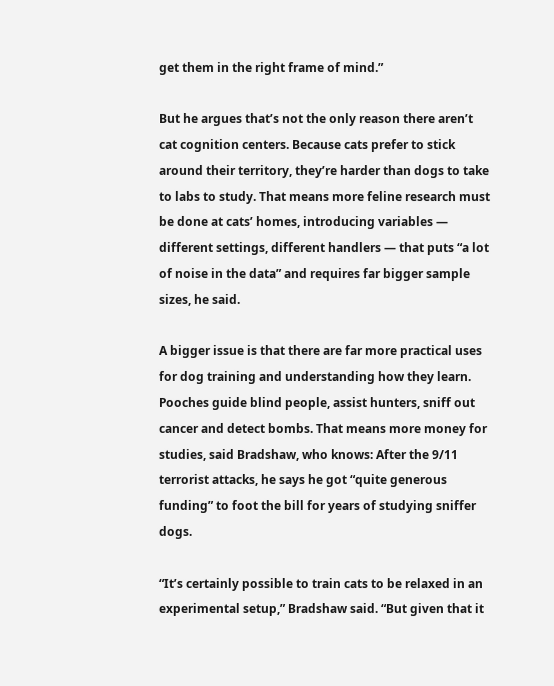get them in the right frame of mind.”

But he argues that’s not the only reason there aren’t cat cognition centers. Because cats prefer to stick around their territory, they’re harder than dogs to take to labs to study. That means more feline research must be done at cats’ homes, introducing variables — different settings, different handlers — that puts “a lot of noise in the data” and requires far bigger sample sizes, he said.

A bigger issue is that there are far more practical uses for dog training and understanding how they learn. Pooches guide blind people, assist hunters, sniff out cancer and detect bombs. That means more money for studies, said Bradshaw, who knows: After the 9/11 terrorist attacks, he says he got “quite generous funding” to foot the bill for years of studying sniffer dogs.

“It’s certainly possible to train cats to be relaxed in an experimental setup,” Bradshaw said. “But given that it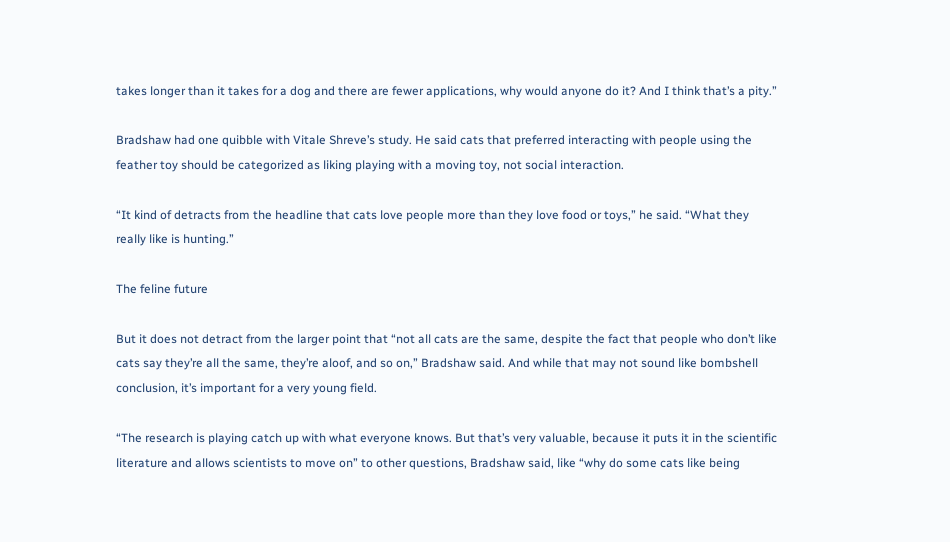takes longer than it takes for a dog and there are fewer applications, why would anyone do it? And I think that’s a pity.”

Bradshaw had one quibble with Vitale Shreve’s study. He said cats that preferred interacting with people using the feather toy should be categorized as liking playing with a moving toy, not social interaction.

“It kind of detracts from the headline that cats love people more than they love food or toys,” he said. “What they really like is hunting.”

The feline future

But it does not detract from the larger point that “not all cats are the same, despite the fact that people who don’t like cats say they’re all the same, they’re aloof, and so on,” Bradshaw said. And while that may not sound like bombshell conclusion, it’s important for a very young field.

“The research is playing catch up with what everyone knows. But that’s very valuable, because it puts it in the scientific literature and allows scientists to move on” to other questions, Bradshaw said, like “why do some cats like being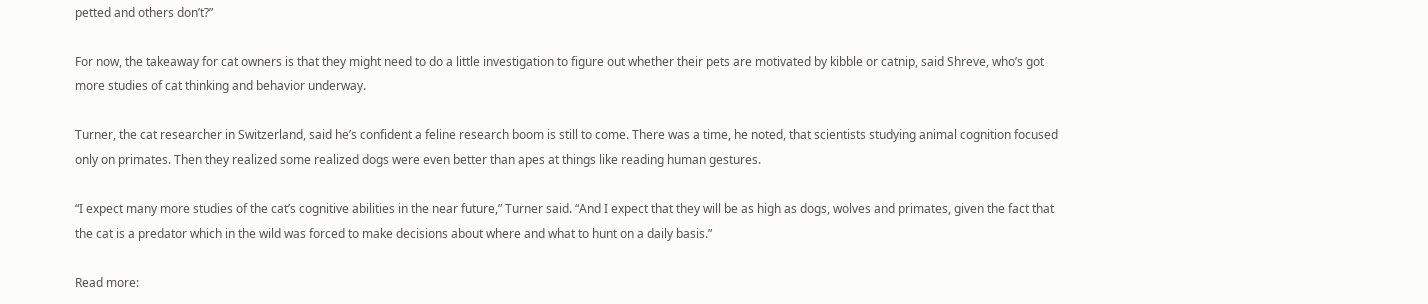petted and others don’t?”

For now, the takeaway for cat owners is that they might need to do a little investigation to figure out whether their pets are motivated by kibble or catnip, said Shreve, who’s got more studies of cat thinking and behavior underway.

Turner, the cat researcher in Switzerland, said he’s confident a feline research boom is still to come. There was a time, he noted, that scientists studying animal cognition focused only on primates. Then they realized some realized dogs were even better than apes at things like reading human gestures.

“I expect many more studies of the cat’s cognitive abilities in the near future,” Turner said. “And I expect that they will be as high as dogs, wolves and primates, given the fact that the cat is a predator which in the wild was forced to make decisions about where and what to hunt on a daily basis.”

Read more: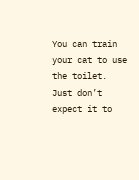You can train your cat to use the toilet. Just don’t expect it to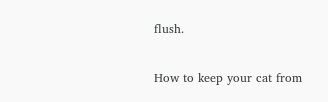flush.

How to keep your cat from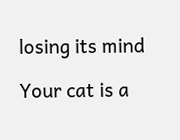losing its mind

Your cat is a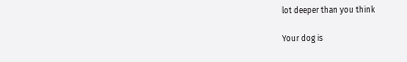lot deeper than you think

Your dog is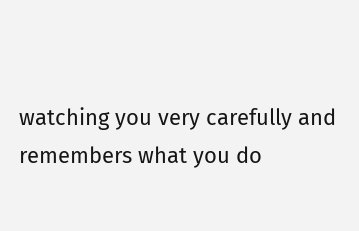watching you very carefully and remembers what you do